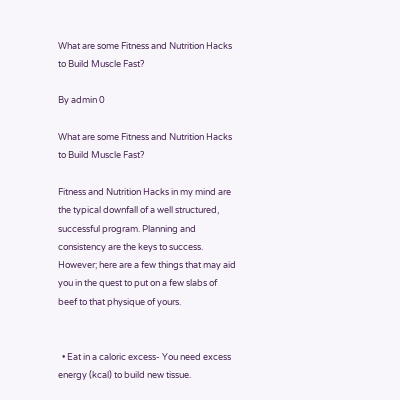What are some Fitness and Nutrition Hacks to Build Muscle Fast?

By admin 0

What are some Fitness and Nutrition Hacks to Build Muscle Fast?

Fitness and Nutrition Hacks in my mind are the typical downfall of a well structured, successful program. Planning and consistency are the keys to success. However; here are a few things that may aid you in the quest to put on a few slabs of beef to that physique of yours.


  • Eat in a caloric excess- You need excess energy (kcal) to build new tissue.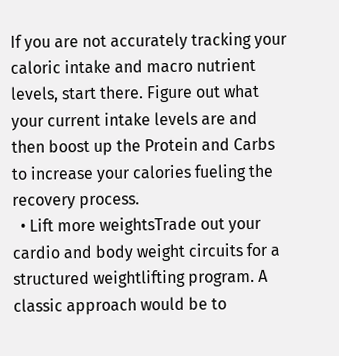If you are not accurately tracking your caloric intake and macro nutrient levels, start there. Figure out what your current intake levels are and then boost up the Protein and Carbs to increase your calories fueling the recovery process.
  • Lift more weightsTrade out your cardio and body weight circuits for a structured weightlifting program. A classic approach would be to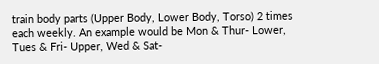train body parts (Upper Body, Lower Body, Torso) 2 times each weekly. An example would be Mon & Thur- Lower, Tues & Fri- Upper, Wed & Sat-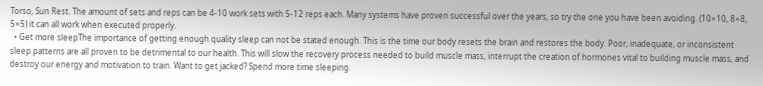Torso, Sun Rest. The amount of sets and reps can be 4-10 work sets with 5-12 reps each. Many systems have proven successful over the years, so try the one you have been avoiding. (10×10, 8×8, 5×5) it can all work when executed properly.
  • Get more sleepThe importance of getting enough quality sleep can not be stated enough. This is the time our body resets the brain and restores the body. Poor, inadequate, or inconsistent sleep patterns are all proven to be detrimental to our health. This will slow the recovery process needed to build muscle mass, interrupt the creation of hormones vital to building muscle mass, and destroy our energy and motivation to train. Want to get jacked? Spend more time sleeping.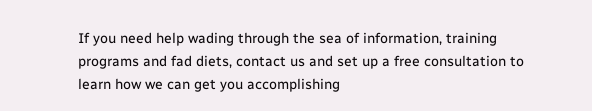If you need help wading through the sea of information, training programs and fad diets, contact us and set up a free consultation to learn how we can get you accomplishing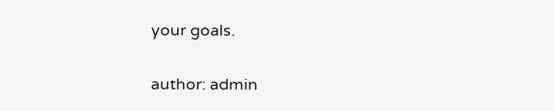your goals.

author: admin